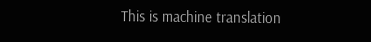This is machine translation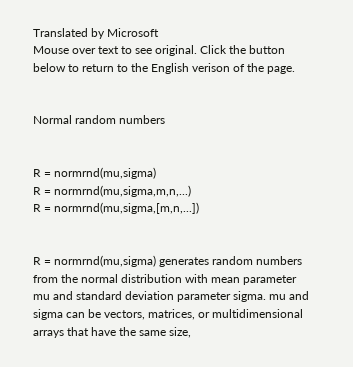Translated by Microsoft
Mouse over text to see original. Click the button below to return to the English verison of the page.


Normal random numbers


R = normrnd(mu,sigma)
R = normrnd(mu,sigma,m,n,...)
R = normrnd(mu,sigma,[m,n,...])


R = normrnd(mu,sigma) generates random numbers from the normal distribution with mean parameter mu and standard deviation parameter sigma. mu and sigma can be vectors, matrices, or multidimensional arrays that have the same size,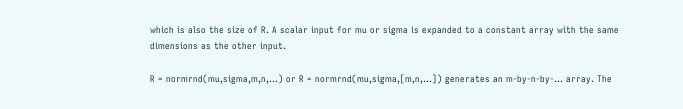which is also the size of R. A scalar input for mu or sigma is expanded to a constant array with the same dimensions as the other input.

R = normrnd(mu,sigma,m,n,...) or R = normrnd(mu,sigma,[m,n,...]) generates an m-by-n-by-... array. The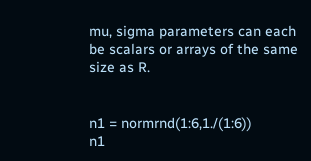mu, sigma parameters can each be scalars or arrays of the same size as R.


n1 = normrnd(1:6,1./(1:6))
n1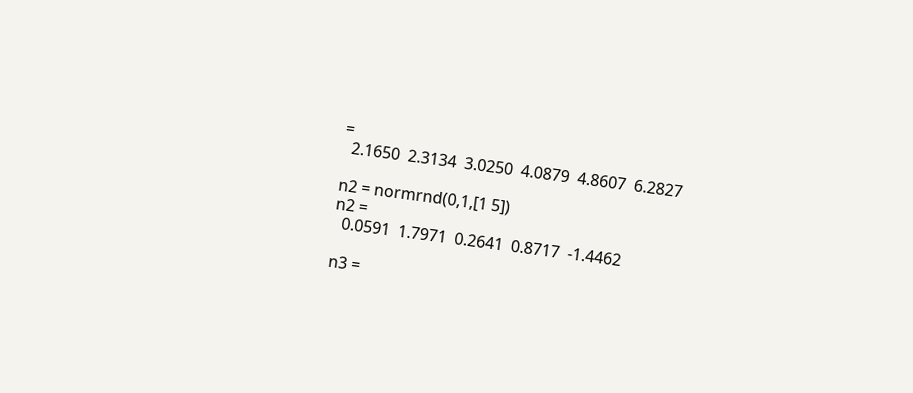=
  2.1650  2.3134  3.0250  4.0879  4.8607  6.2827

n2 = normrnd(0,1,[1 5])
n2 =
  0.0591  1.7971  0.2641  0.8717  -1.4462

n3 =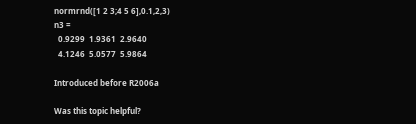normrnd([1 2 3;4 5 6],0.1,2,3)
n3 =
  0.9299  1.9361  2.9640
  4.1246  5.0577  5.9864

Introduced before R2006a

Was this topic helpful?